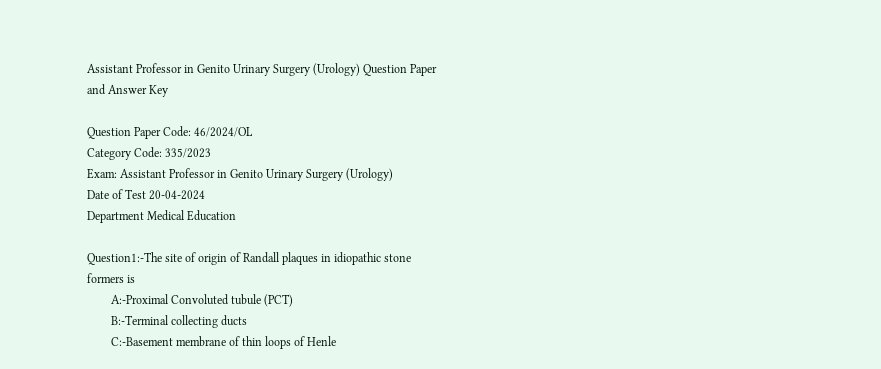Assistant Professor in Genito Urinary Surgery (Urology) Question Paper and Answer Key

Question Paper Code: 46/2024/OL
Category Code: 335/2023
Exam: Assistant Professor in Genito Urinary Surgery (Urology)
Date of Test 20-04-2024
Department Medical Education

Question1:-The site of origin of Randall plaques in idiopathic stone formers is
        A:-Proximal Convoluted tubule (PCT)
        B:-Terminal collecting ducts
        C:-Basement membrane of thin loops of Henle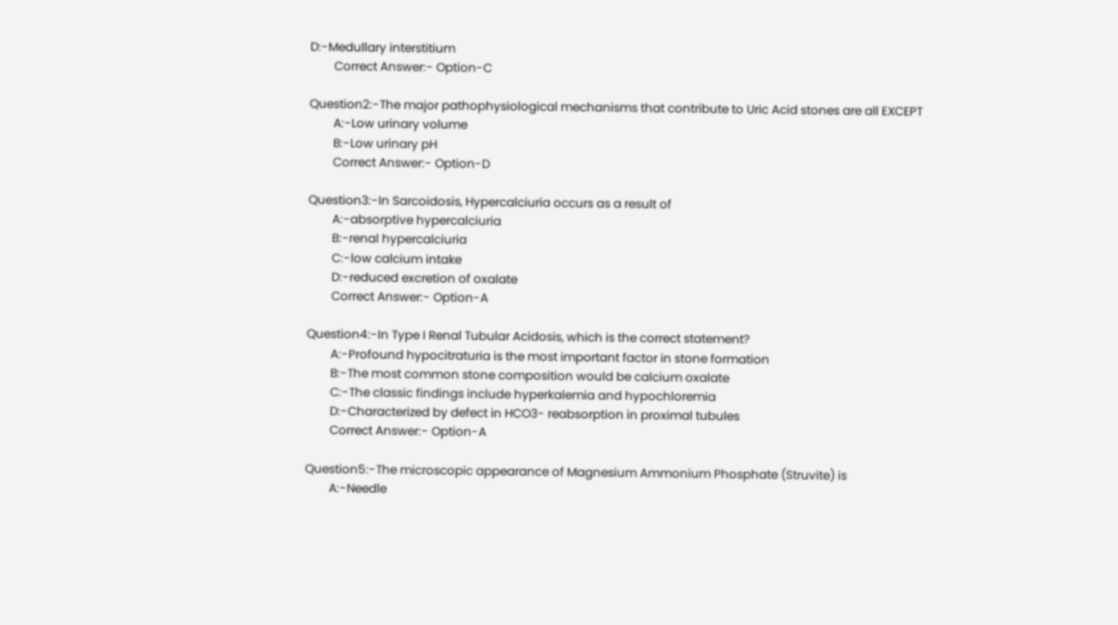D:-Medullary interstitium
        Correct Answer:- Option-C

Question2:-The major pathophysiological mechanisms that contribute to Uric Acid stones are all EXCEPT
        A:-Low urinary volume
        B:-Low urinary pH
        Correct Answer:- Option-D

Question3:-In Sarcoidosis, Hypercalciuria occurs as a result of
        A:-absorptive hypercalciuria
        B:-renal hypercalciuria
        C:-low calcium intake
        D:-reduced excretion of oxalate
        Correct Answer:- Option-A

Question4:-In Type I Renal Tubular Acidosis, which is the correct statement?
        A:-Profound hypocitraturia is the most important factor in stone formation
        B:-The most common stone composition would be calcium oxalate
        C:-The classic findings include hyperkalemia and hypochloremia
        D:-Characterized by defect in HCO3- reabsorption in proximal tubules
        Correct Answer:- Option-A

Question5:-The microscopic appearance of Magnesium Ammonium Phosphate (Struvite) is
        A:-Needle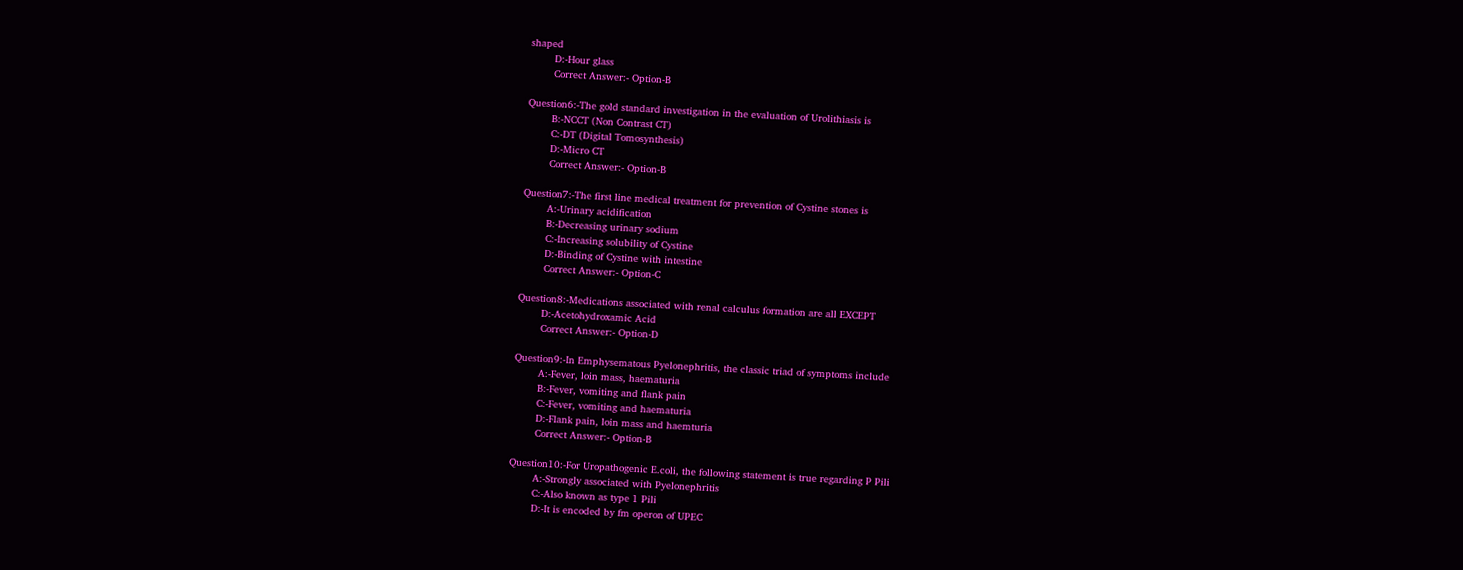shaped
        D:-Hour glass
        Correct Answer:- Option-B

Question6:-The gold standard investigation in the evaluation of Urolithiasis is
        B:-NCCT (Non Contrast CT)
        C:-DT (Digital Tomosynthesis)
        D:-Micro CT
        Correct Answer:- Option-B

Question7:-The first line medical treatment for prevention of Cystine stones is
        A:-Urinary acidification
        B:-Decreasing urinary sodium
        C:-Increasing solubility of Cystine
        D:-Binding of Cystine with intestine
        Correct Answer:- Option-C

Question8:-Medications associated with renal calculus formation are all EXCEPT
        D:-Acetohydroxamic Acid
        Correct Answer:- Option-D

Question9:-In Emphysematous Pyelonephritis, the classic triad of symptoms include
        A:-Fever, loin mass, haematuria
        B:-Fever, vomiting and flank pain
        C:-Fever, vomiting and haematuria
        D:-Flank pain, loin mass and haemturia
        Correct Answer:- Option-B

Question10:-For Uropathogenic E.coli, the following statement is true regarding P Pili
        A:-Strongly associated with Pyelonephritis
        C:-Also known as type 1 Pili
        D:-It is encoded by fm operon of UPEC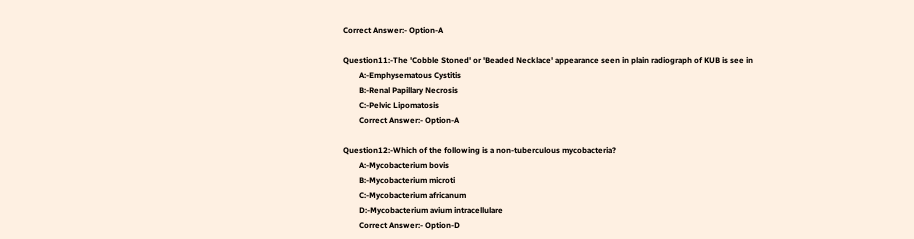Correct Answer:- Option-A

Question11:-The 'Cobble Stoned' or 'Beaded Necklace' appearance seen in plain radiograph of KUB is see in
        A:-Emphysematous Cystitis
        B:-Renal Papillary Necrosis
        C:-Pelvic Lipomatosis
        Correct Answer:- Option-A

Question12:-Which of the following is a non-tuberculous mycobacteria?
        A:-Mycobacterium bovis
        B:-Mycobacterium microti
        C:-Mycobacterium africanum
        D:-Mycobacterium avium intracellulare
        Correct Answer:- Option-D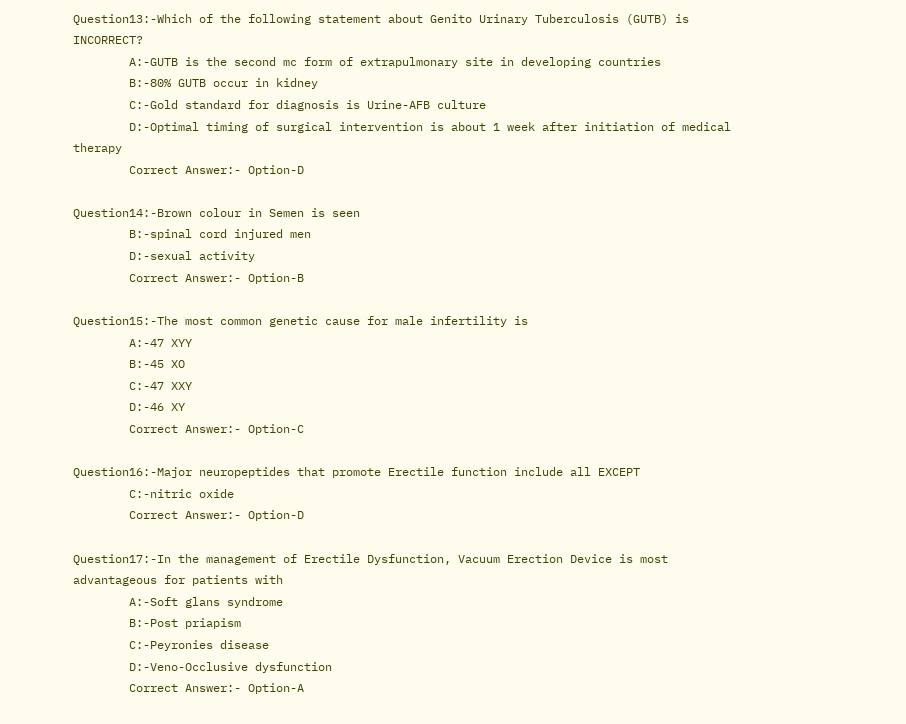Question13:-Which of the following statement about Genito Urinary Tuberculosis (GUTB) is INCORRECT?
        A:-GUTB is the second mc form of extrapulmonary site in developing countries
        B:-80% GUTB occur in kidney
        C:-Gold standard for diagnosis is Urine-AFB culture
        D:-Optimal timing of surgical intervention is about 1 week after initiation of medical therapy
        Correct Answer:- Option-D

Question14:-Brown colour in Semen is seen
        B:-spinal cord injured men
        D:-sexual activity
        Correct Answer:- Option-B

Question15:-The most common genetic cause for male infertility is
        A:-47 XYY
        B:-45 XO
        C:-47 XXY
        D:-46 XY
        Correct Answer:- Option-C

Question16:-Major neuropeptides that promote Erectile function include all EXCEPT
        C:-nitric oxide
        Correct Answer:- Option-D

Question17:-In the management of Erectile Dysfunction, Vacuum Erection Device is most advantageous for patients with
        A:-Soft glans syndrome
        B:-Post priapism
        C:-Peyronies disease
        D:-Veno-Occlusive dysfunction
        Correct Answer:- Option-A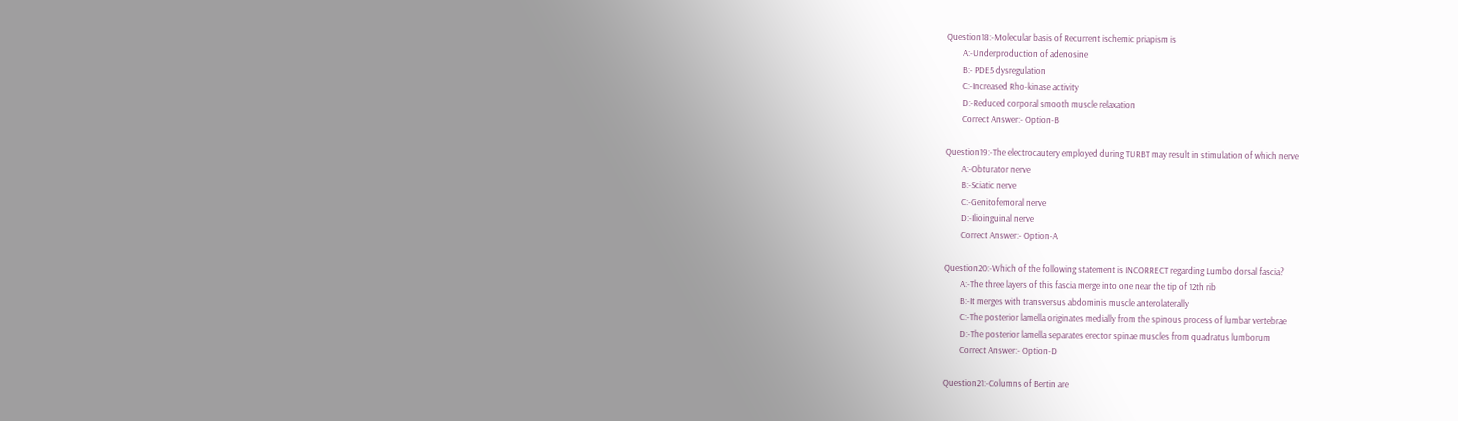Question18:-Molecular basis of Recurrent ischemic priapism is
        A:-Underproduction of adenosine
        B:- PDE5 dysregulation
        C:-Increased Rho-kinase activity
        D:-Reduced corporal smooth muscle relaxation
        Correct Answer:- Option-B

Question19:-The electrocautery employed during TURBT may result in stimulation of which nerve
        A:-Obturator nerve
        B:-Sciatic nerve
        C:-Genitofemoral nerve
        D:-Ilioinguinal nerve
        Correct Answer:- Option-A

Question20:-Which of the following statement is INCORRECT regarding Lumbo dorsal fascia?
        A:-The three layers of this fascia merge into one near the tip of 12th rib
        B:-It merges with transversus abdominis muscle anterolaterally
        C:-The posterior lamella originates medially from the spinous process of lumbar vertebrae
        D:-The posterior lamella separates erector spinae muscles from quadratus lumborum
        Correct Answer:- Option-D

Question21:-Columns of Bertin are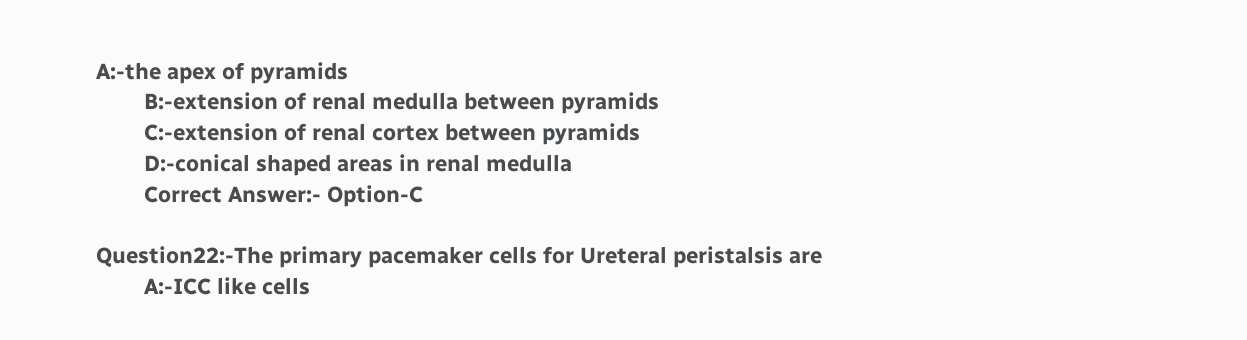A:-the apex of pyramids
        B:-extension of renal medulla between pyramids
        C:-extension of renal cortex between pyramids
        D:-conical shaped areas in renal medulla
        Correct Answer:- Option-C

Question22:-The primary pacemaker cells for Ureteral peristalsis are
        A:-ICC like cells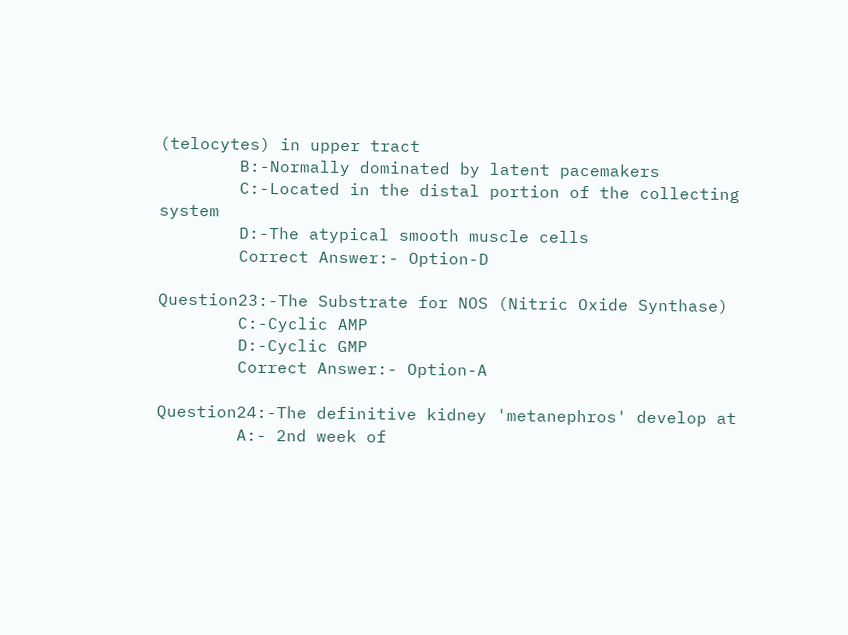(telocytes) in upper tract
        B:-Normally dominated by latent pacemakers
        C:-Located in the distal portion of the collecting system
        D:-The atypical smooth muscle cells
        Correct Answer:- Option-D

Question23:-The Substrate for NOS (Nitric Oxide Synthase)
        C:-Cyclic AMP
        D:-Cyclic GMP
        Correct Answer:- Option-A

Question24:-The definitive kidney 'metanephros' develop at
        A:- 2nd week of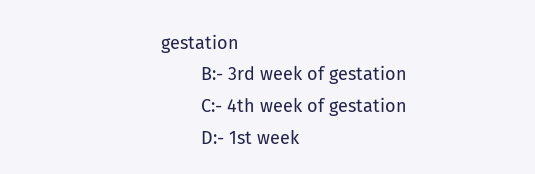gestation
        B:- 3rd week of gestation
        C:- 4th week of gestation
        D:- 1st week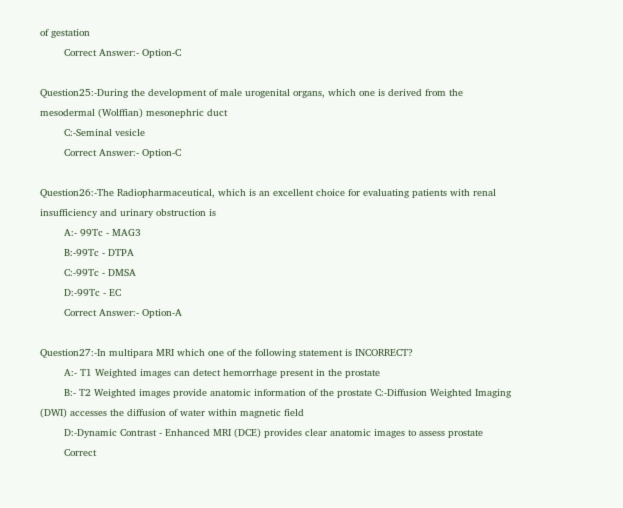of gestation
        Correct Answer:- Option-C

Question25:-During the development of male urogenital organs, which one is derived from the mesodermal (Wolffian) mesonephric duct
        C:-Seminal vesicle
        Correct Answer:- Option-C

Question26:-The Radiopharmaceutical, which is an excellent choice for evaluating patients with renal insufficiency and urinary obstruction is
        A:- 99Tc - MAG3
        B:-99Tc - DTPA
        C:-99Tc - DMSA
        D:-99Tc - EC
        Correct Answer:- Option-A

Question27:-In multipara MRI which one of the following statement is INCORRECT?
        A:- T1 Weighted images can detect hemorrhage present in the prostate
        B:- T2 Weighted images provide anatomic information of the prostate C:-Diffusion Weighted Imaging (DWI) accesses the diffusion of water within magnetic field
        D:-Dynamic Contrast - Enhanced MRI (DCE) provides clear anatomic images to assess prostate
        Correct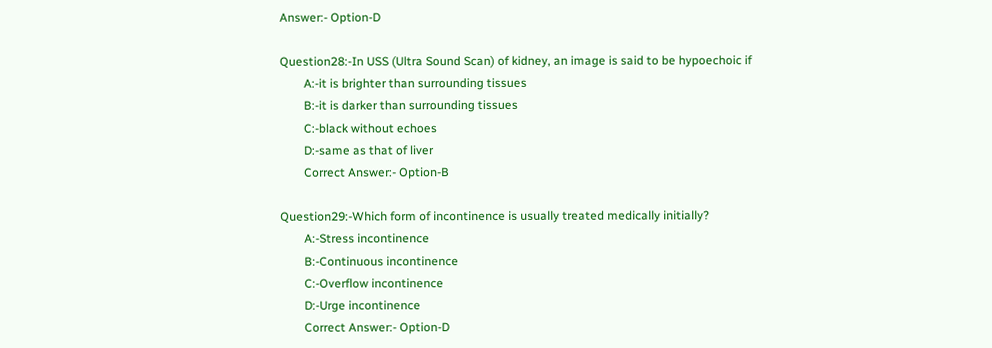Answer:- Option-D

Question28:-In USS (Ultra Sound Scan) of kidney, an image is said to be hypoechoic if
        A:-it is brighter than surrounding tissues
        B:-it is darker than surrounding tissues
        C:-black without echoes
        D:-same as that of liver
        Correct Answer:- Option-B

Question29:-Which form of incontinence is usually treated medically initially?
        A:-Stress incontinence
        B:-Continuous incontinence
        C:-Overflow incontinence
        D:-Urge incontinence
        Correct Answer:- Option-D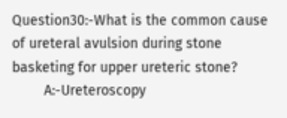Question30:-What is the common cause of ureteral avulsion during stone basketing for upper ureteric stone?
        A:-Ureteroscopy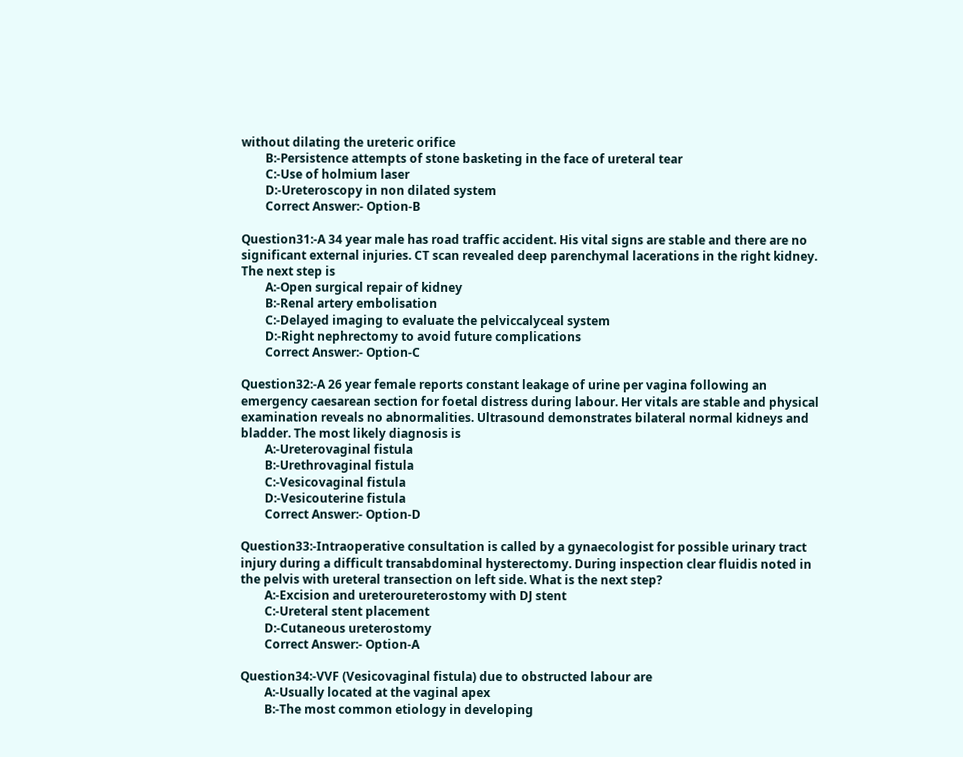without dilating the ureteric orifice
        B:-Persistence attempts of stone basketing in the face of ureteral tear
        C:-Use of holmium laser
        D:-Ureteroscopy in non dilated system
        Correct Answer:- Option-B

Question31:-A 34 year male has road traffic accident. His vital signs are stable and there are no significant external injuries. CT scan revealed deep parenchymal lacerations in the right kidney. The next step is
        A:-Open surgical repair of kidney
        B:-Renal artery embolisation
        C:-Delayed imaging to evaluate the pelviccalyceal system
        D:-Right nephrectomy to avoid future complications
        Correct Answer:- Option-C

Question32:-A 26 year female reports constant leakage of urine per vagina following an emergency caesarean section for foetal distress during labour. Her vitals are stable and physical examination reveals no abnormalities. Ultrasound demonstrates bilateral normal kidneys and bladder. The most likely diagnosis is
        A:-Ureterovaginal fistula
        B:-Urethrovaginal fistula
        C:-Vesicovaginal fistula
        D:-Vesicouterine fistula
        Correct Answer:- Option-D

Question33:-Intraoperative consultation is called by a gynaecologist for possible urinary tract injury during a difficult transabdominal hysterectomy. During inspection clear fluidis noted in the pelvis with ureteral transection on left side. What is the next step?
        A:-Excision and ureteroureterostomy with DJ stent
        C:-Ureteral stent placement
        D:-Cutaneous ureterostomy
        Correct Answer:- Option-A

Question34:-VVF (Vesicovaginal fistula) due to obstructed labour are
        A:-Usually located at the vaginal apex
        B:-The most common etiology in developing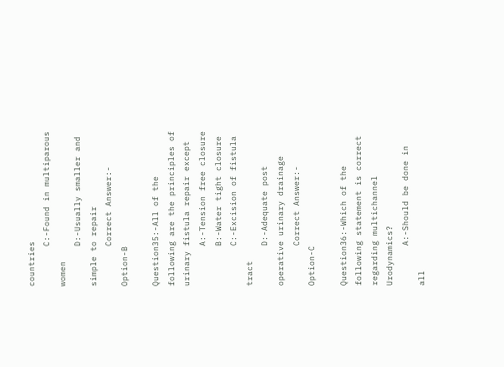countries
        C:-Found in multiparous women
        D:-Usually smaller and simple to repair
        Correct Answer:- Option-B

Question35:-All of the following are the principles of urinary fistula repair except
        A:-Tension free closure
        B:-Water tight closure
        C:-Excision of fistula tract
        D:-Adequate post operative urinary drainage
        Correct Answer:- Option-C

Question36:-Which of the following statement is correct regarding multichannel Urodynamics?
        A:-Should be done in all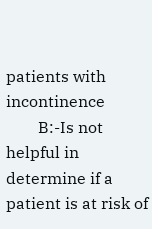patients with incontinence
        B:-Is not helpful in determine if a patient is at risk of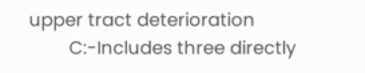upper tract deterioration
        C:-Includes three directly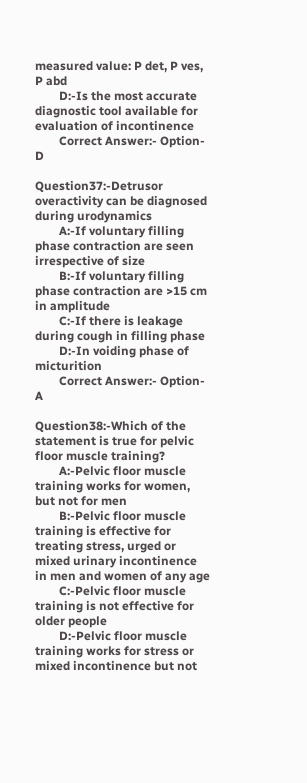measured value: P det, P ves, P abd
        D:-Is the most accurate diagnostic tool available for evaluation of incontinence
        Correct Answer:- Option-D

Question37:-Detrusor overactivity can be diagnosed during urodynamics
        A:-If voluntary filling phase contraction are seen irrespective of size
        B:-If voluntary filling phase contraction are >15 cm in amplitude
        C:-If there is leakage during cough in filling phase
        D:-In voiding phase of micturition
        Correct Answer:- Option-A

Question38:-Which of the statement is true for pelvic floor muscle training?
        A:-Pelvic floor muscle training works for women, but not for men
        B:-Pelvic floor muscle training is effective for treating stress, urged or mixed urinary incontinence in men and women of any age
        C:-Pelvic floor muscle training is not effective for older people
        D:-Pelvic floor muscle training works for stress or mixed incontinence but not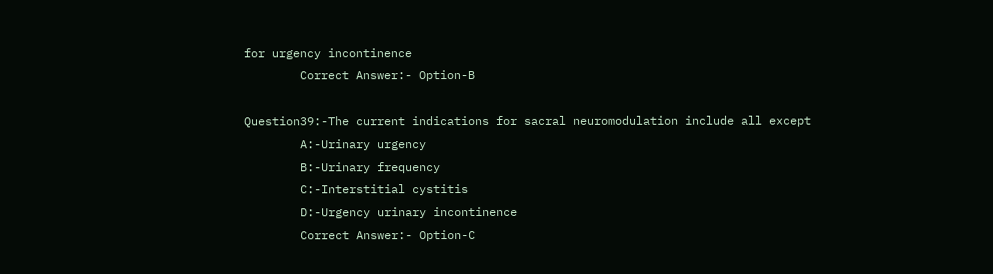for urgency incontinence
        Correct Answer:- Option-B

Question39:-The current indications for sacral neuromodulation include all except
        A:-Urinary urgency
        B:-Urinary frequency
        C:-Interstitial cystitis
        D:-Urgency urinary incontinence
        Correct Answer:- Option-C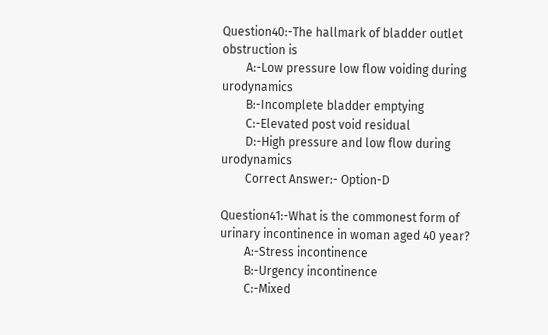Question40:-The hallmark of bladder outlet obstruction is
        A:-Low pressure low flow voiding during urodynamics
        B:-Incomplete bladder emptying
        C:-Elevated post void residual
        D:-High pressure and low flow during urodynamics
        Correct Answer:- Option-D

Question41:-What is the commonest form of urinary incontinence in woman aged 40 year?
        A:-Stress incontinence
        B:-Urgency incontinence
        C:-Mixed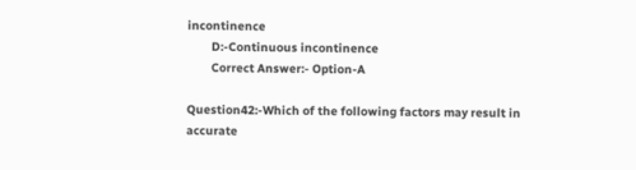incontinence
        D:-Continuous incontinence
        Correct Answer:- Option-A

Question42:-Which of the following factors may result in accurate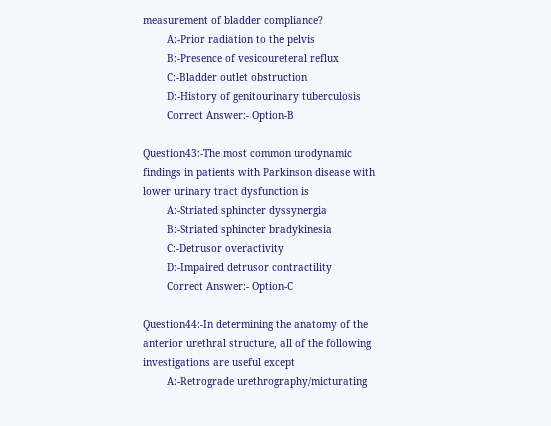measurement of bladder compliance?
        A:-Prior radiation to the pelvis
        B:-Presence of vesicoureteral reflux
        C:-Bladder outlet obstruction
        D:-History of genitourinary tuberculosis
        Correct Answer:- Option-B

Question43:-The most common urodynamic findings in patients with Parkinson disease with lower urinary tract dysfunction is
        A:-Striated sphincter dyssynergia
        B:-Striated sphincter bradykinesia
        C:-Detrusor overactivity
        D:-Impaired detrusor contractility
        Correct Answer:- Option-C

Question44:-In determining the anatomy of the anterior urethral structure, all of the following investigations are useful except
        A:-Retrograde urethrography/micturating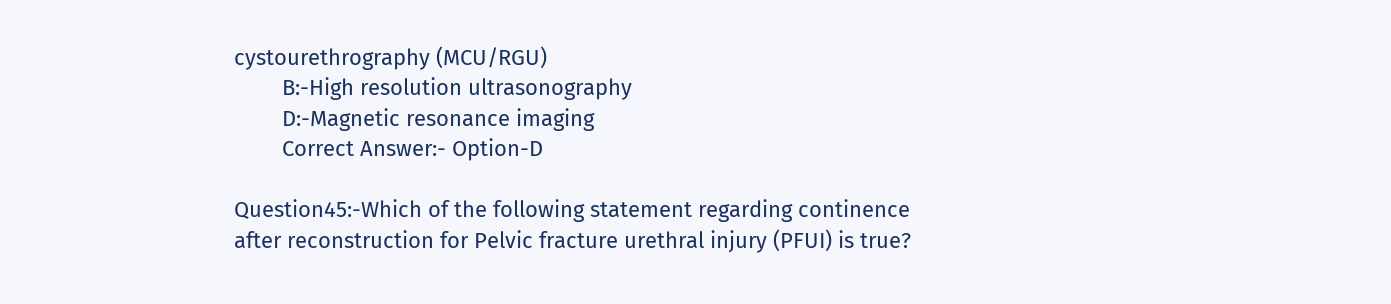cystourethrography (MCU/RGU)
        B:-High resolution ultrasonography
        D:-Magnetic resonance imaging
        Correct Answer:- Option-D

Question45:-Which of the following statement regarding continence after reconstruction for Pelvic fracture urethral injury (PFUI) is true?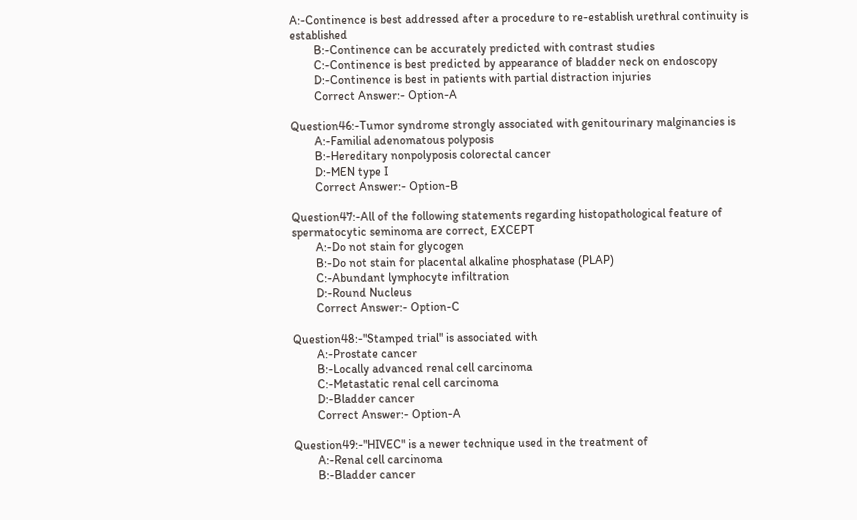A:-Continence is best addressed after a procedure to re-establish urethral continuity is established
        B:-Continence can be accurately predicted with contrast studies
        C:-Continence is best predicted by appearance of bladder neck on endoscopy
        D:-Continence is best in patients with partial distraction injuries
        Correct Answer:- Option-A

Question46:-Tumor syndrome strongly associated with genitourinary malginancies is
        A:-Familial adenomatous polyposis
        B:-Hereditary nonpolyposis colorectal cancer
        D:-MEN type I
        Correct Answer:- Option-B

Question47:-All of the following statements regarding histopathological feature of spermatocytic seminoma are correct, EXCEPT
        A:-Do not stain for glycogen
        B:-Do not stain for placental alkaline phosphatase (PLAP)
        C:-Abundant lymphocyte infiltration
        D:-Round Nucleus
        Correct Answer:- Option-C

Question48:-"Stamped trial" is associated with
        A:-Prostate cancer
        B:-Locally advanced renal cell carcinoma
        C:-Metastatic renal cell carcinoma
        D:-Bladder cancer
        Correct Answer:- Option-A

Question49:-"HIVEC" is a newer technique used in the treatment of
        A:-Renal cell carcinoma
        B:-Bladder cancer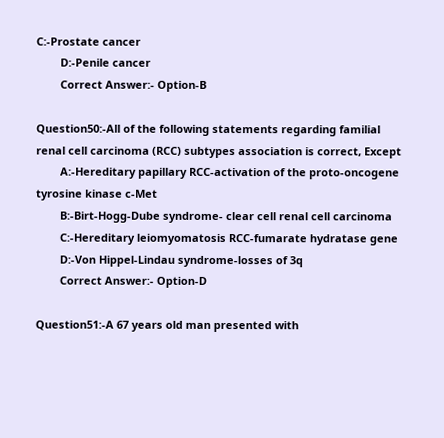C:-Prostate cancer
        D:-Penile cancer
        Correct Answer:- Option-B

Question50:-All of the following statements regarding familial renal cell carcinoma (RCC) subtypes association is correct, Except
        A:-Hereditary papillary RCC-activation of the proto-oncogene tyrosine kinase c-Met
        B:-Birt-Hogg-Dube syndrome- clear cell renal cell carcinoma
        C:-Hereditary leiomyomatosis RCC-fumarate hydratase gene
        D:-Von Hippel-Lindau syndrome-losses of 3q
        Correct Answer:- Option-D

Question51:-A 67 years old man presented with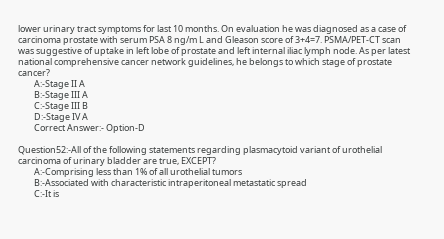lower urinary tract symptoms for last 10 months. On evaluation he was diagnosed as a case of carcinoma prostate with serum PSA 8 ng/m L and Gleason score of 3+4=7. PSMA/PET-CT scan was suggestive of uptake in left lobe of prostate and left internal iliac lymph node. As per latest national comprehensive cancer network guidelines, he belongs to which stage of prostate cancer?
        A:-Stage II A
        B:-Stage III A
        C:-Stage III B
        D:-Stage IV A
        Correct Answer:- Option-D

Question52:-All of the following statements regarding plasmacytoid variant of urothelial carcinoma of urinary bladder are true, EXCEPT?
        A:-Comprising less than 1% of all urothelial tumors
        B:-Associated with characteristic intraperitoneal metastatic spread
        C:-It is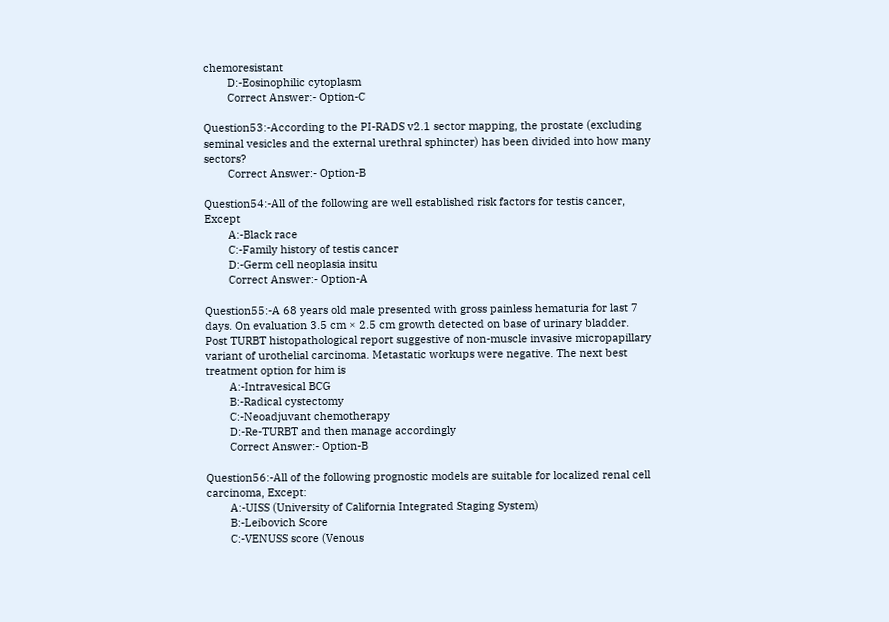chemoresistant
        D:-Eosinophilic cytoplasm
        Correct Answer:- Option-C

Question53:-According to the PI-RADS v2.1 sector mapping, the prostate (excluding seminal vesicles and the external urethral sphincter) has been divided into how many sectors?
        Correct Answer:- Option-B

Question54:-All of the following are well established risk factors for testis cancer, Except
        A:-Black race
        C:-Family history of testis cancer
        D:-Germ cell neoplasia insitu
        Correct Answer:- Option-A

Question55:-A 68 years old male presented with gross painless hematuria for last 7 days. On evaluation 3.5 cm × 2.5 cm growth detected on base of urinary bladder. Post TURBT histopathological report suggestive of non-muscle invasive micropapillary variant of urothelial carcinoma. Metastatic workups were negative. The next best treatment option for him is
        A:-Intravesical BCG
        B:-Radical cystectomy
        C:-Neoadjuvant chemotherapy
        D:-Re-TURBT and then manage accordingly
        Correct Answer:- Option-B

Question56:-All of the following prognostic models are suitable for localized renal cell carcinoma, Except:
        A:-UISS (University of California Integrated Staging System)
        B:-Leibovich Score
        C:-VENUSS score (Venous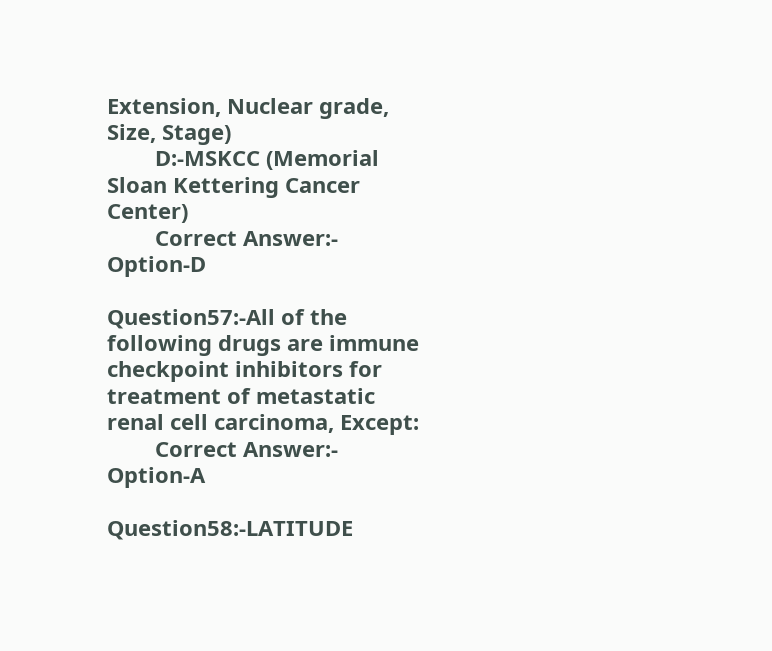Extension, Nuclear grade, Size, Stage)
        D:-MSKCC (Memorial Sloan Kettering Cancer Center)
        Correct Answer:- Option-D

Question57:-All of the following drugs are immune checkpoint inhibitors for treatment of metastatic renal cell carcinoma, Except:
        Correct Answer:- Option-A

Question58:-LATITUDE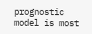prognostic model is most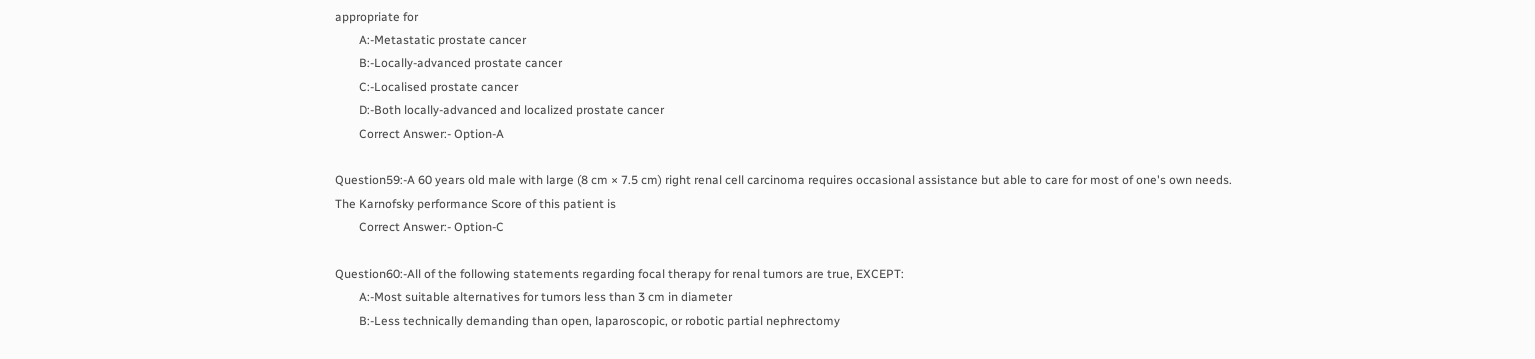appropriate for
        A:-Metastatic prostate cancer
        B:-Locally-advanced prostate cancer
        C:-Localised prostate cancer
        D:-Both locally-advanced and localized prostate cancer
        Correct Answer:- Option-A

Question59:-A 60 years old male with large (8 cm × 7.5 cm) right renal cell carcinoma requires occasional assistance but able to care for most of one's own needs. The Karnofsky performance Score of this patient is
        Correct Answer:- Option-C

Question60:-All of the following statements regarding focal therapy for renal tumors are true, EXCEPT:
        A:-Most suitable alternatives for tumors less than 3 cm in diameter
        B:-Less technically demanding than open, laparoscopic, or robotic partial nephrectomy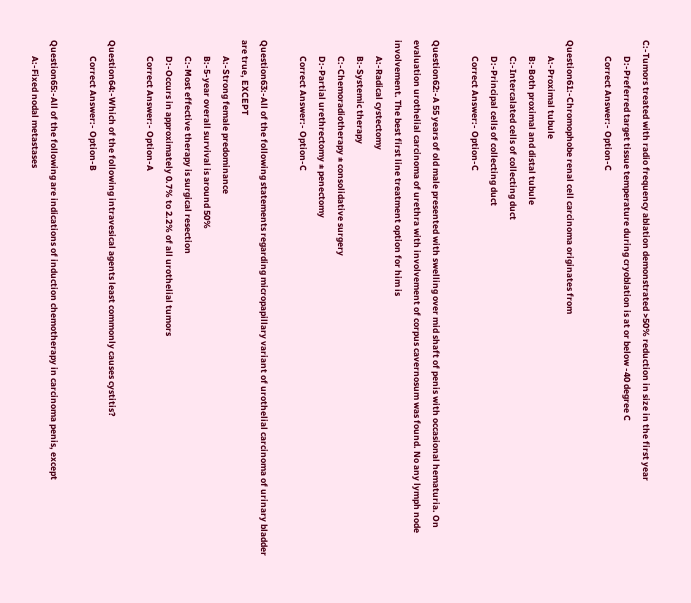C:-Tumors treated with radio frequency ablation demonstrated >50% reduction in size in the first year
        D:-Preferred target tissue temperature during cryoblation is at or below -40 degree C
        Correct Answer:- Option-C

Question61:-Chromophobe renal cell carcinoma originates from
        A:-Proximal tubule
        B:-Both proximal and distal tubule
        C:-Intercalated cells of collecting duct
        D:-Principal cells of collecting duct
        Correct Answer:- Option-C

Question62:-A 55 years of old male presented with swelling over mid shaft of penis with occasional hematuria. On evaluation urothelial carcinoma of urethra with involvement of corpus cavernosum was found. No any lymph node involvement. The best first line treatment option for him is
        A:-Radical cystectomy
        B:-Systemic therapy
        C:-Chemoradiotherapy ± consolidative surgery
        D:-Partial urethrectomy ± penectomy
        Correct Answer:- Option-C

Question63:-All of the following statements regarding micropapillary variant of urothelial carcinoma of urinary bladder are true, EXCEPT
        A:-Strong female predominance
        B:-5-year overall survival is around 50%
        C:-Most effective therapy is surgical resection
        D:-Occurs in approximately 0.7% to 2.2% of all urothelial tumors
        Correct Answer:- Option-A

Question64:-Which of the following intravesical agents least commonly causes cystitis?
        Correct Answer:- Option-B

Question65:-All of the following are indications of induction chemotherapy in carcinoma penis, except
        A:-Fixed nodal metastases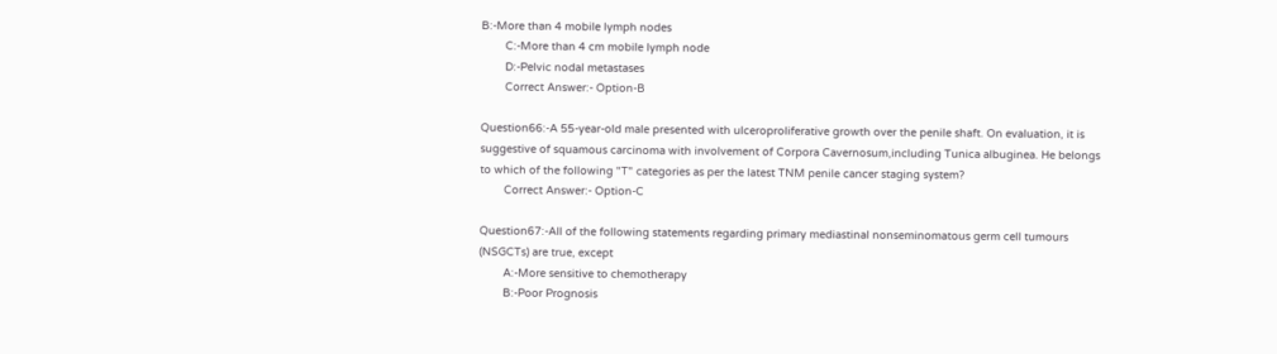B:-More than 4 mobile lymph nodes
        C:-More than 4 cm mobile lymph node
        D:-Pelvic nodal metastases
        Correct Answer:- Option-B

Question66:-A 55-year-old male presented with ulceroproliferative growth over the penile shaft. On evaluation, it is suggestive of squamous carcinoma with involvement of Corpora Cavernosum,including Tunica albuginea. He belongs to which of the following "T" categories as per the latest TNM penile cancer staging system?
        Correct Answer:- Option-C

Question67:-All of the following statements regarding primary mediastinal nonseminomatous germ cell tumours (NSGCTs) are true, except
        A:-More sensitive to chemotherapy
        B:-Poor Prognosis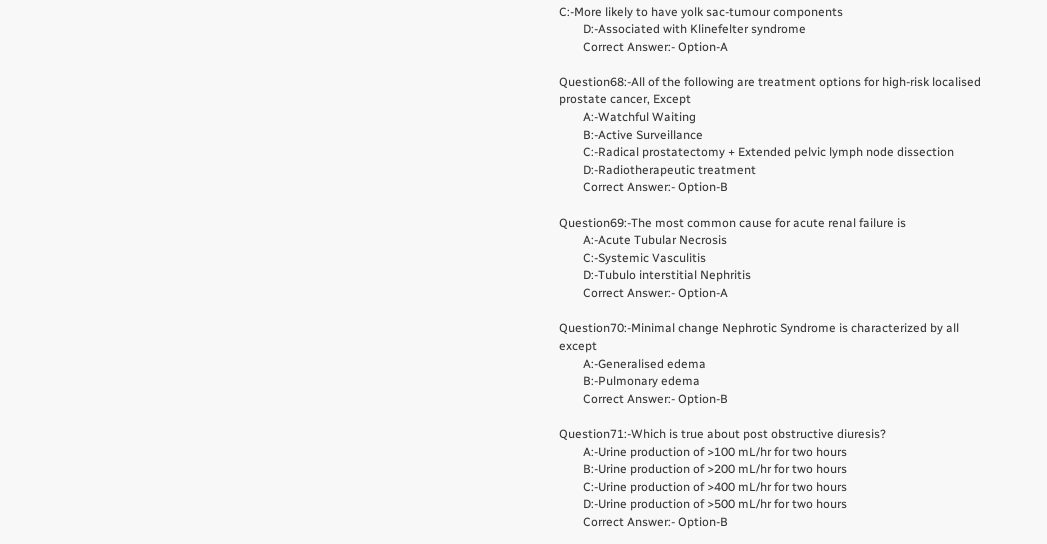C:-More likely to have yolk sac-tumour components
        D:-Associated with Klinefelter syndrome
        Correct Answer:- Option-A

Question68:-All of the following are treatment options for high-risk localised prostate cancer, Except
        A:-Watchful Waiting
        B:-Active Surveillance
        C:-Radical prostatectomy + Extended pelvic lymph node dissection
        D:-Radiotherapeutic treatment
        Correct Answer:- Option-B

Question69:-The most common cause for acute renal failure is
        A:-Acute Tubular Necrosis
        C:-Systemic Vasculitis
        D:-Tubulo interstitial Nephritis
        Correct Answer:- Option-A

Question70:-Minimal change Nephrotic Syndrome is characterized by all except
        A:-Generalised edema
        B:-Pulmonary edema
        Correct Answer:- Option-B

Question71:-Which is true about post obstructive diuresis?
        A:-Urine production of >100 mL/hr for two hours
        B:-Urine production of >200 mL/hr for two hours
        C:-Urine production of >400 mL/hr for two hours
        D:-Urine production of >500 mL/hr for two hours
        Correct Answer:- Option-B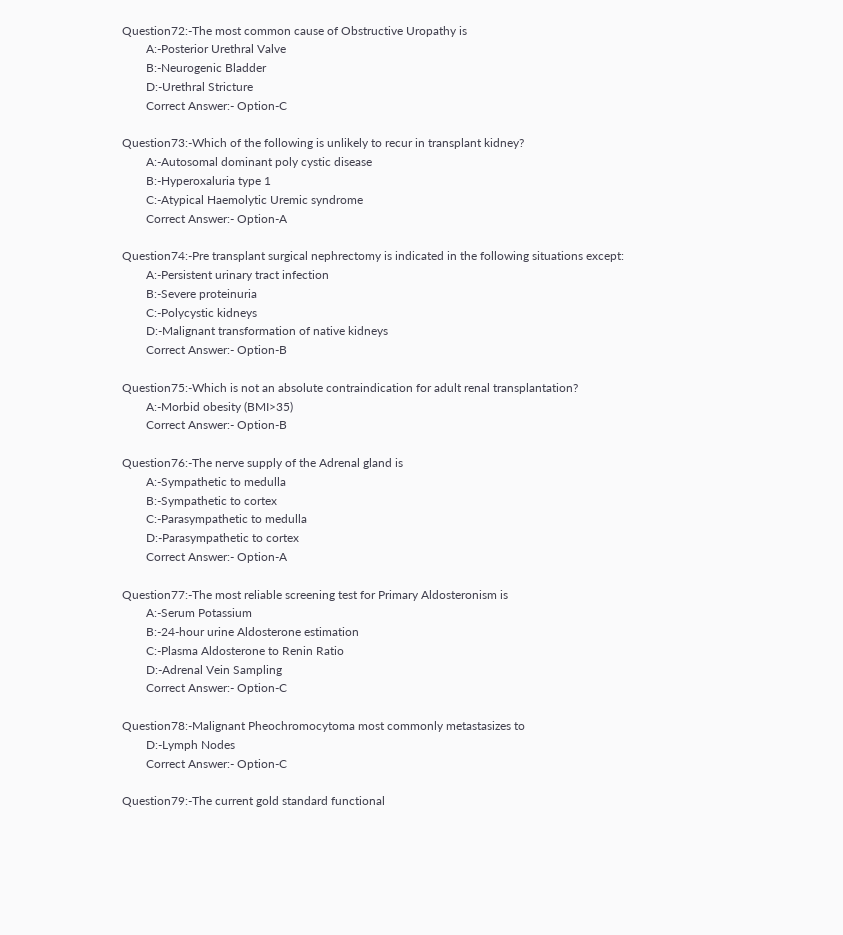Question72:-The most common cause of Obstructive Uropathy is
        A:-Posterior Urethral Valve
        B:-Neurogenic Bladder
        D:-Urethral Stricture
        Correct Answer:- Option-C

Question73:-Which of the following is unlikely to recur in transplant kidney?
        A:-Autosomal dominant poly cystic disease
        B:-Hyperoxaluria type 1
        C:-Atypical Haemolytic Uremic syndrome
        Correct Answer:- Option-A

Question74:-Pre transplant surgical nephrectomy is indicated in the following situations except:
        A:-Persistent urinary tract infection
        B:-Severe proteinuria
        C:-Polycystic kidneys
        D:-Malignant transformation of native kidneys
        Correct Answer:- Option-B

Question75:-Which is not an absolute contraindication for adult renal transplantation?
        A:-Morbid obesity (BMI>35)
        Correct Answer:- Option-B

Question76:-The nerve supply of the Adrenal gland is
        A:-Sympathetic to medulla
        B:-Sympathetic to cortex
        C:-Parasympathetic to medulla
        D:-Parasympathetic to cortex
        Correct Answer:- Option-A

Question77:-The most reliable screening test for Primary Aldosteronism is
        A:-Serum Potassium
        B:-24-hour urine Aldosterone estimation
        C:-Plasma Aldosterone to Renin Ratio
        D:-Adrenal Vein Sampling
        Correct Answer:- Option-C

Question78:-Malignant Pheochromocytoma most commonly metastasizes to
        D:-Lymph Nodes
        Correct Answer:- Option-C

Question79:-The current gold standard functional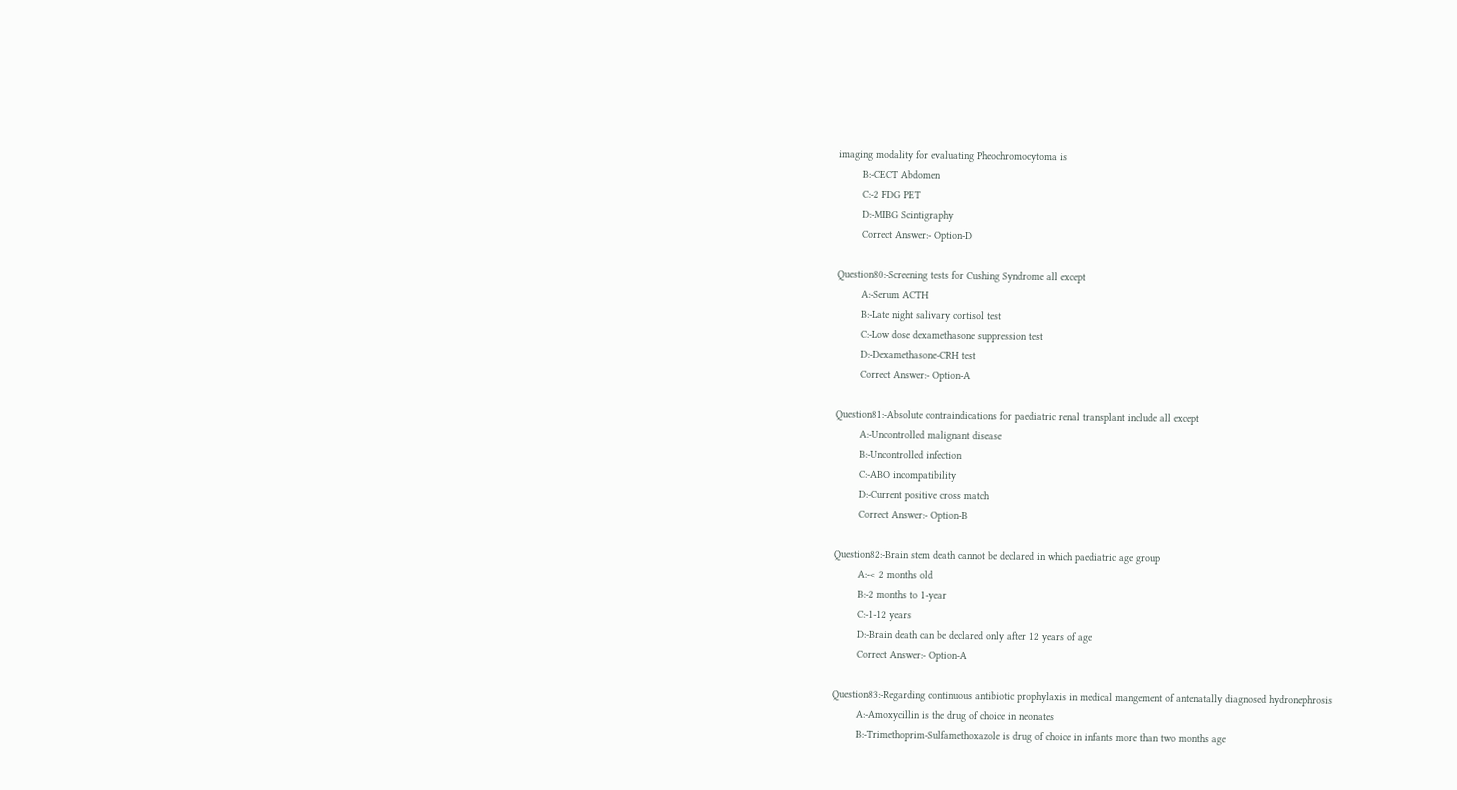imaging modality for evaluating Pheochromocytoma is
        B:-CECT Abdomen
        C:-2 FDG PET
        D:-MIBG Scintigraphy
        Correct Answer:- Option-D

Question80:-Screening tests for Cushing Syndrome all except
        A:-Serum ACTH
        B:-Late night salivary cortisol test
        C:-Low dose dexamethasone suppression test
        D:-Dexamethasone-CRH test
        Correct Answer:- Option-A

Question81:-Absolute contraindications for paediatric renal transplant include all except
        A:-Uncontrolled malignant disease
        B:-Uncontrolled infection
        C:-ABO incompatibility
        D:-Current positive cross match
        Correct Answer:- Option-B

Question82:-Brain stem death cannot be declared in which paediatric age group
        A:-< 2 months old
        B:-2 months to 1-year
        C:-1-12 years
        D:-Brain death can be declared only after 12 years of age
        Correct Answer:- Option-A

Question83:-Regarding continuous antibiotic prophylaxis in medical mangement of antenatally diagnosed hydronephrosis
        A:-Amoxycillin is the drug of choice in neonates
        B:-Trimethoprim-Sulfamethoxazole is drug of choice in infants more than two months age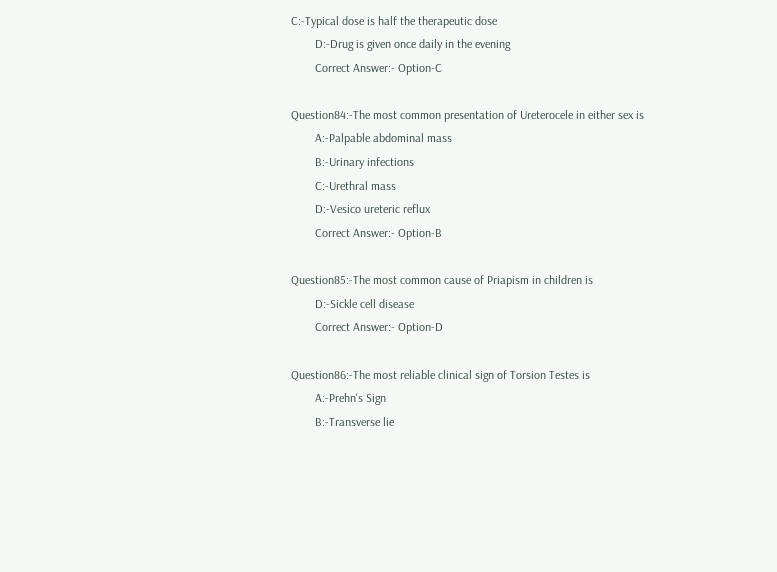C:-Typical dose is half the therapeutic dose
        D:-Drug is given once daily in the evening
        Correct Answer:- Option-C

Question84:-The most common presentation of Ureterocele in either sex is
        A:-Palpable abdominal mass
        B:-Urinary infections
        C:-Urethral mass
        D:-Vesico ureteric reflux
        Correct Answer:- Option-B

Question85:-The most common cause of Priapism in children is
        D:-Sickle cell disease
        Correct Answer:- Option-D

Question86:-The most reliable clinical sign of Torsion Testes is
        A:-Prehn's Sign
        B:-Transverse lie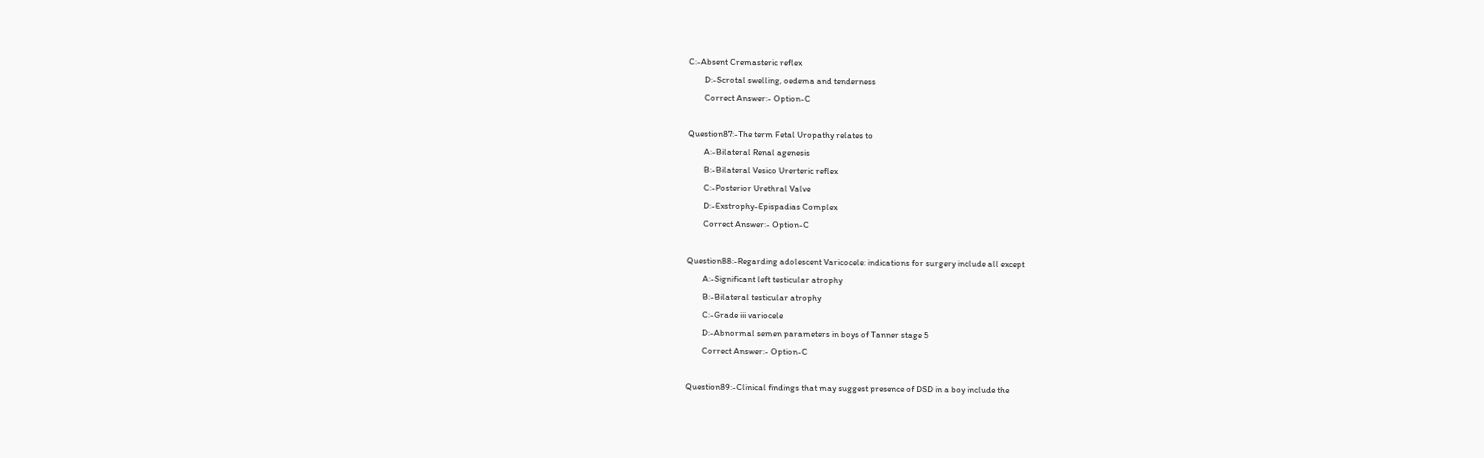C:-Absent Cremasteric reflex
        D:-Scrotal swelling, oedema and tenderness
        Correct Answer:- Option-C

Question87:-The term Fetal Uropathy relates to
        A:-Bilateral Renal agenesis
        B:-Bilateral Vesico Urerteric reflex
        C:-Posterior Urethral Valve
        D:-Exstrophy-Epispadias Complex
        Correct Answer:- Option-C

Question88:-Regarding adolescent Varicocele: indications for surgery include all except
        A:-Significant left testicular atrophy
        B:-Bilateral testicular atrophy
        C:-Grade iii variocele
        D:-Abnormal semen parameters in boys of Tanner stage 5
        Correct Answer:- Option-C

Question89:-Clinical findings that may suggest presence of DSD in a boy include the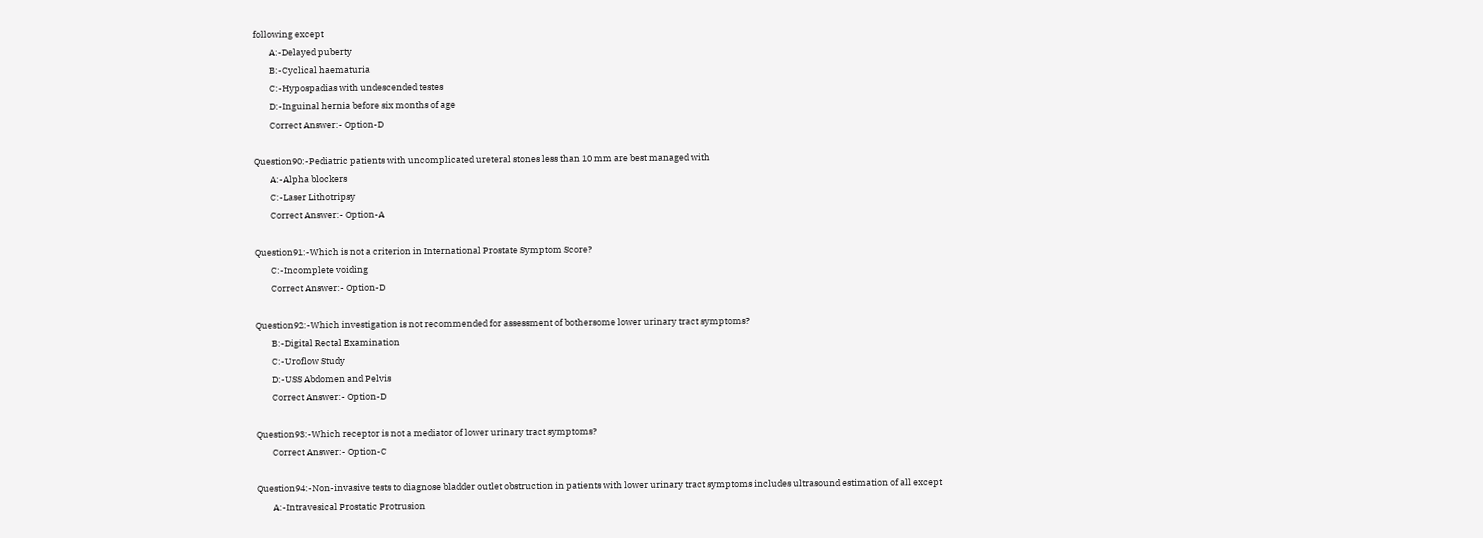following except
        A:-Delayed puberty
        B:-Cyclical haematuria
        C:-Hypospadias with undescended testes
        D:-Inguinal hernia before six months of age
        Correct Answer:- Option-D

Question90:-Pediatric patients with uncomplicated ureteral stones less than 10 mm are best managed with
        A:-Alpha blockers
        C:-Laser Lithotripsy
        Correct Answer:- Option-A

Question91:-Which is not a criterion in International Prostate Symptom Score?
        C:-Incomplete voiding
        Correct Answer:- Option-D

Question92:-Which investigation is not recommended for assessment of bothersome lower urinary tract symptoms?
        B:-Digital Rectal Examination
        C:-Uroflow Study
        D:-USS Abdomen and Pelvis
        Correct Answer:- Option-D

Question93:-Which receptor is not a mediator of lower urinary tract symptoms?
        Correct Answer:- Option-C

Question94:-Non-invasive tests to diagnose bladder outlet obstruction in patients with lower urinary tract symptoms includes ultrasound estimation of all except
        A:-Intravesical Prostatic Protrusion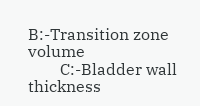B:-Transition zone volume
        C:-Bladder wall thickness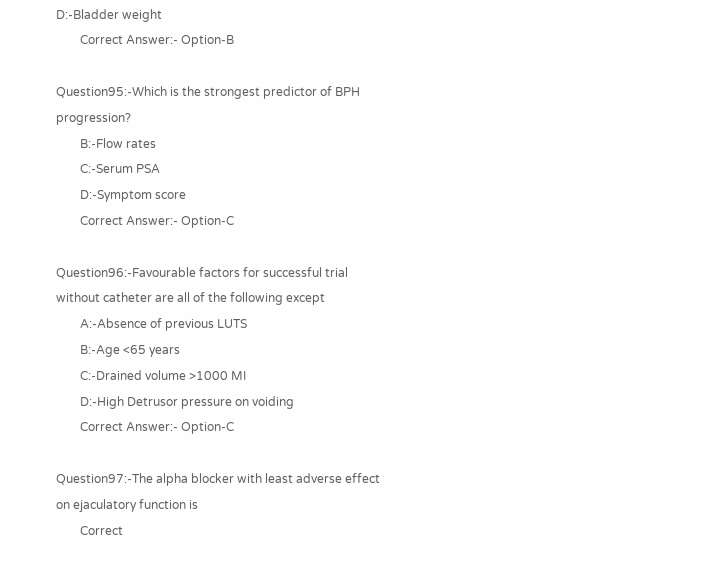D:-Bladder weight
        Correct Answer:- Option-B

Question95:-Which is the strongest predictor of BPH progression?
        B:-Flow rates
        C:-Serum PSA
        D:-Symptom score
        Correct Answer:- Option-C

Question96:-Favourable factors for successful trial without catheter are all of the following except
        A:-Absence of previous LUTS
        B:-Age <65 years
        C:-Drained volume >1000 MI
        D:-High Detrusor pressure on voiding
        Correct Answer:- Option-C

Question97:-The alpha blocker with least adverse effect on ejaculatory function is
        Correct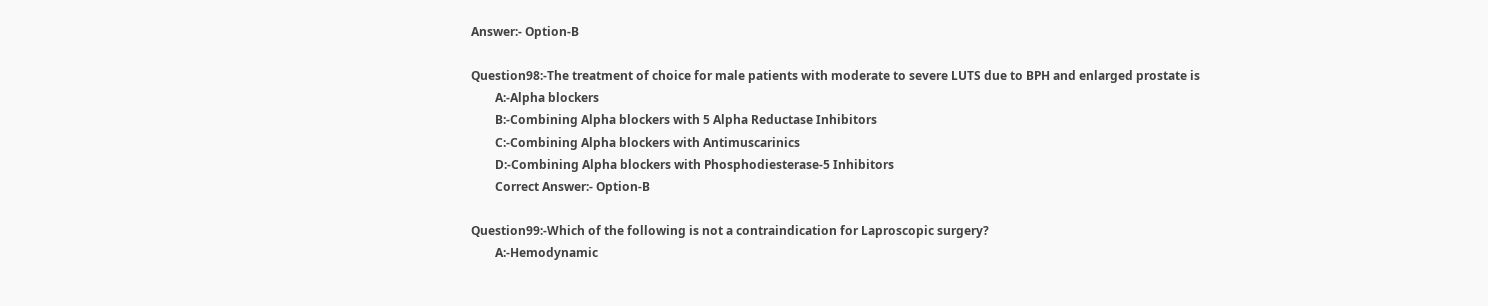Answer:- Option-B

Question98:-The treatment of choice for male patients with moderate to severe LUTS due to BPH and enlarged prostate is
        A:-Alpha blockers
        B:-Combining Alpha blockers with 5 Alpha Reductase Inhibitors
        C:-Combining Alpha blockers with Antimuscarinics
        D:-Combining Alpha blockers with Phosphodiesterase-5 Inhibitors
        Correct Answer:- Option-B

Question99:-Which of the following is not a contraindication for Laproscopic surgery?
        A:-Hemodynamic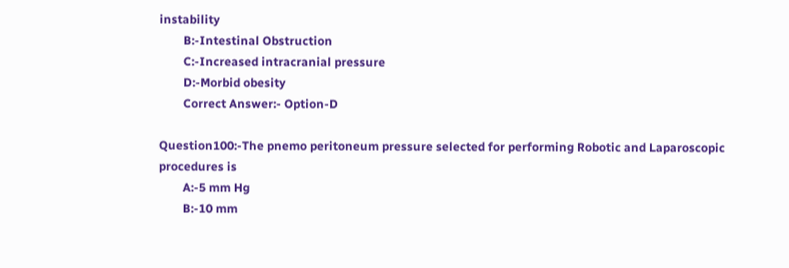instability
        B:-Intestinal Obstruction
        C:-Increased intracranial pressure
        D:-Morbid obesity
        Correct Answer:- Option-D

Question100:-The pnemo peritoneum pressure selected for performing Robotic and Laparoscopic procedures is
        A:-5 mm Hg
        B:-10 mm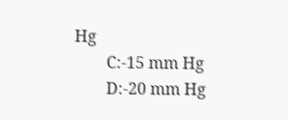Hg
        C:-15 mm Hg
        D:-20 mm Hg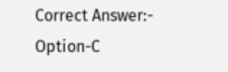Correct Answer:- Option-C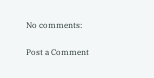No comments:

Post a Comment